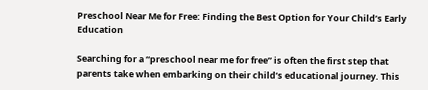Preschool Near Me for Free: Finding the Best Option for Your Child’s Early Education

Searching for a “preschool near me for free” is often the first step that parents take when embarking on their child’s educational journey. This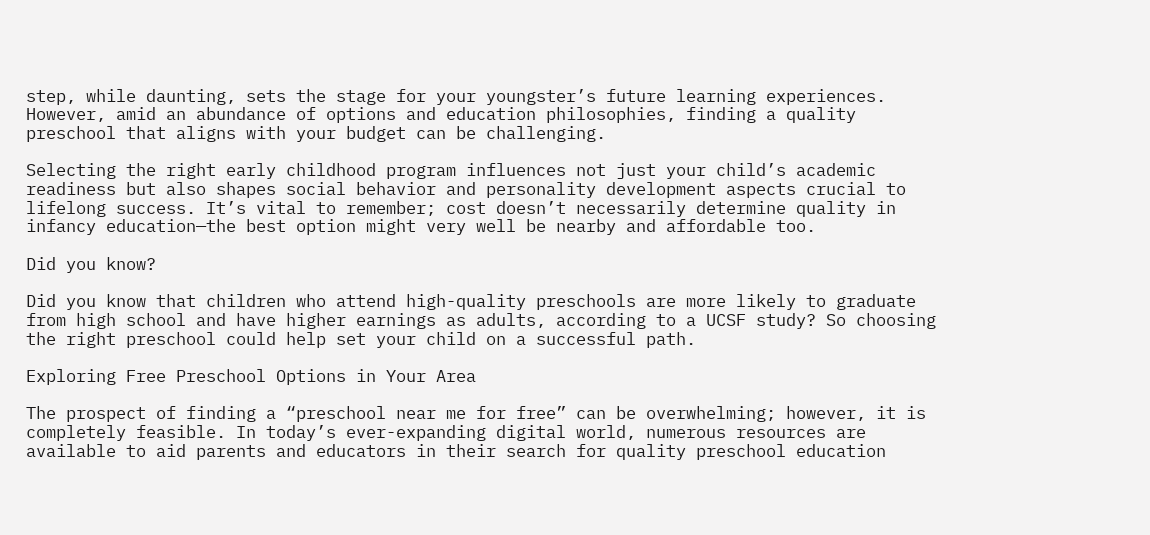step, while daunting, sets the stage for your youngster’s future learning experiences. However, amid an abundance of options and education philosophies, finding a quality preschool that aligns with your budget can be challenging.

Selecting the right early childhood program influences not just your child’s academic readiness but also shapes social behavior and personality development aspects crucial to lifelong success. It’s vital to remember; cost doesn’t necessarily determine quality in infancy education—the best option might very well be nearby and affordable too.

Did you know?

Did you know that children who attend high-quality preschools are more likely to graduate from high school and have higher earnings as adults, according to a UCSF study? So choosing the right preschool could help set your child on a successful path.

Exploring Free Preschool Options in Your Area

The prospect of finding a “preschool near me for free” can be overwhelming; however, it is completely feasible. In today’s ever-expanding digital world, numerous resources are available to aid parents and educators in their search for quality preschool education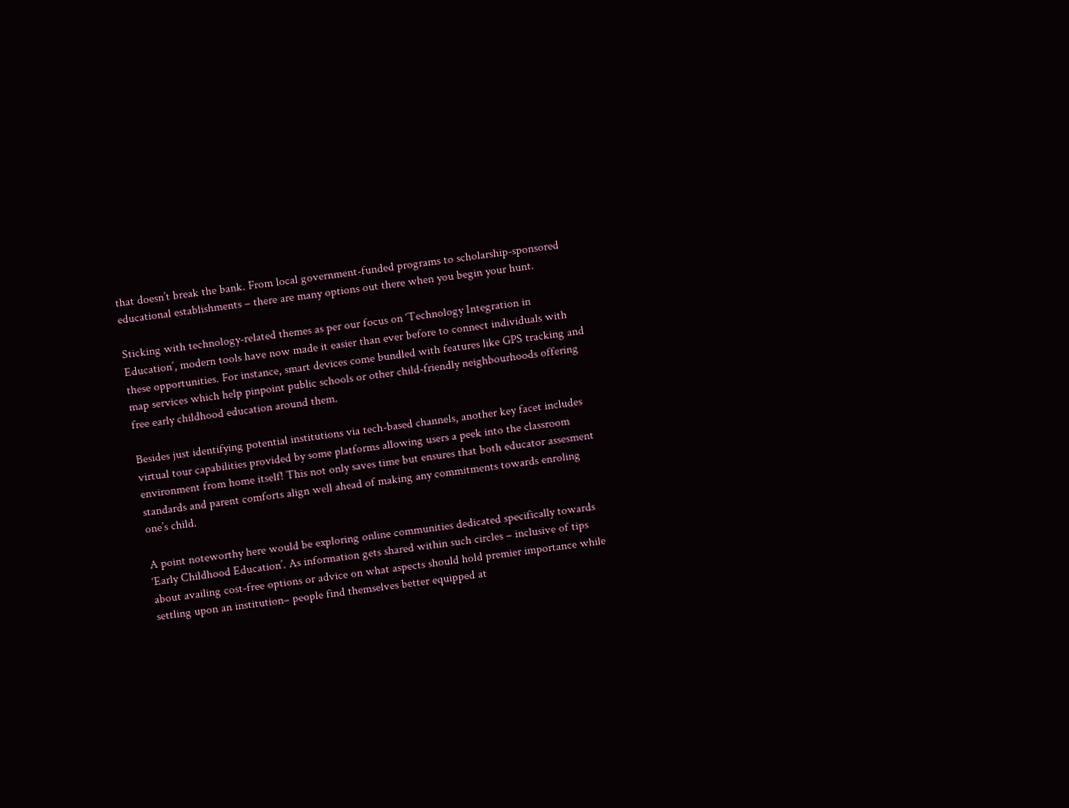that doesn’t break the bank. From local government-funded programs to scholarship-sponsored educational establishments – there are many options out there when you begin your hunt.

Sticking with technology-related themes as per our focus on ‘Technology Integration in Education’, modern tools have now made it easier than ever before to connect individuals with these opportunities. For instance, smart devices come bundled with features like GPS tracking and map services which help pinpoint public schools or other child-friendly neighbourhoods offering free early childhood education around them.

Besides just identifying potential institutions via tech-based channels, another key facet includes virtual tour capabilities provided by some platforms allowing users a peek into the classroom environment from home itself! This not only saves time but ensures that both educator assesment standards and parent comforts align well ahead of making any commitments towards enroling one’s child.

A point noteworthy here would be exploring online communities dedicated specifically towards ‘Early Childhood Education’. As information gets shared within such circles – inclusive of tips about availing cost-free options or advice on what aspects should hold premier importance while settling upon an institution– people find themselves better equipped at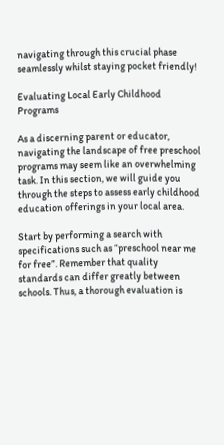navigating through this crucial phase seamlessly whilst staying pocket friendly!

Evaluating Local Early Childhood Programs

As a discerning parent or educator, navigating the landscape of free preschool programs may seem like an overwhelming task. In this section, we will guide you through the steps to assess early childhood education offerings in your local area.

Start by performing a search with specifications such as “preschool near me for free”. Remember that quality standards can differ greatly between schools. Thus, a thorough evaluation is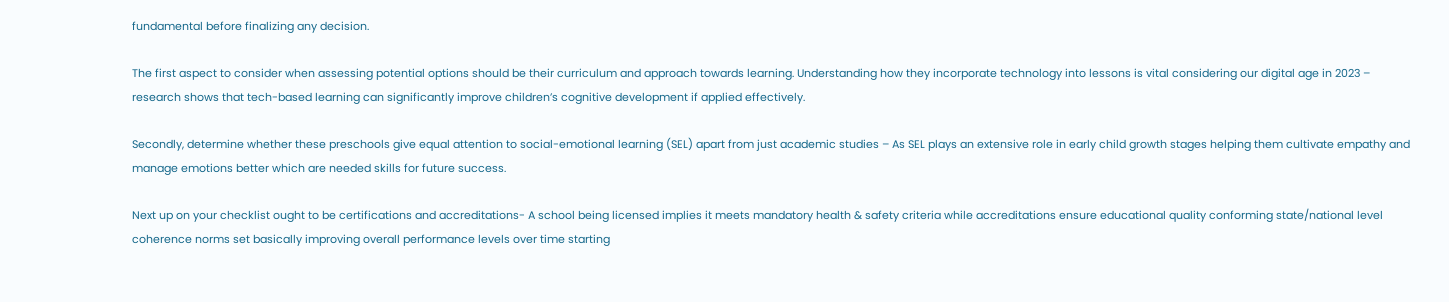fundamental before finalizing any decision.

The first aspect to consider when assessing potential options should be their curriculum and approach towards learning. Understanding how they incorporate technology into lessons is vital considering our digital age in 2023 – research shows that tech-based learning can significantly improve children’s cognitive development if applied effectively.

Secondly, determine whether these preschools give equal attention to social-emotional learning (SEL) apart from just academic studies – As SEL plays an extensive role in early child growth stages helping them cultivate empathy and manage emotions better which are needed skills for future success.

Next up on your checklist ought to be certifications and accreditations- A school being licensed implies it meets mandatory health & safety criteria while accreditations ensure educational quality conforming state/national level coherence norms set basically improving overall performance levels over time starting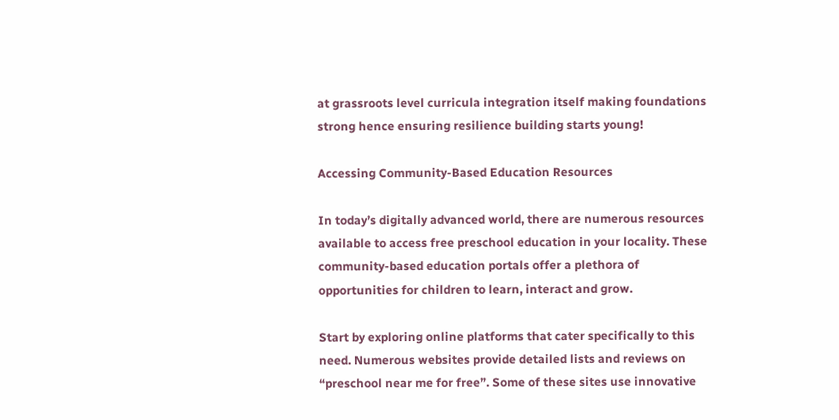at grassroots level curricula integration itself making foundations strong hence ensuring resilience building starts young!

Accessing Community-Based Education Resources

In today’s digitally advanced world, there are numerous resources available to access free preschool education in your locality. These community-based education portals offer a plethora of opportunities for children to learn, interact and grow.

Start by exploring online platforms that cater specifically to this need. Numerous websites provide detailed lists and reviews on “preschool near me for free”. Some of these sites use innovative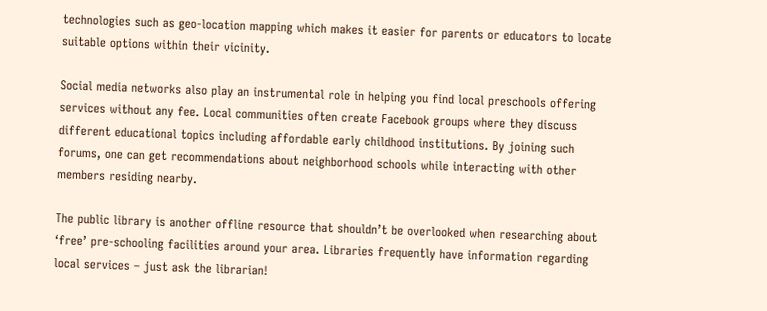technologies such as geo-location mapping which makes it easier for parents or educators to locate suitable options within their vicinity.

Social media networks also play an instrumental role in helping you find local preschools offering services without any fee. Local communities often create Facebook groups where they discuss different educational topics including affordable early childhood institutions. By joining such forums, one can get recommendations about neighborhood schools while interacting with other members residing nearby.

The public library is another offline resource that shouldn’t be overlooked when researching about ‘free’ pre-schooling facilities around your area. Libraries frequently have information regarding local services – just ask the librarian!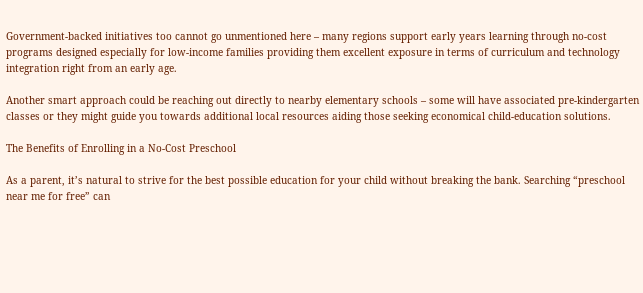Government-backed initiatives too cannot go unmentioned here – many regions support early years learning through no-cost programs designed especially for low-income families providing them excellent exposure in terms of curriculum and technology integration right from an early age.

Another smart approach could be reaching out directly to nearby elementary schools – some will have associated pre-kindergarten classes or they might guide you towards additional local resources aiding those seeking economical child-education solutions.

The Benefits of Enrolling in a No-Cost Preschool

As a parent, it’s natural to strive for the best possible education for your child without breaking the bank. Searching “preschool near me for free” can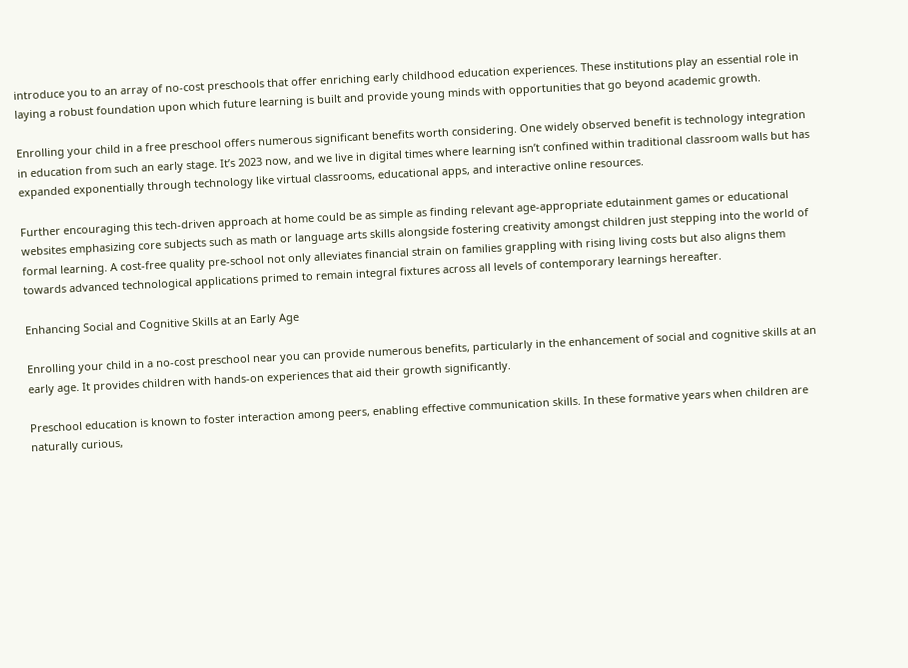introduce you to an array of no-cost preschools that offer enriching early childhood education experiences. These institutions play an essential role in laying a robust foundation upon which future learning is built and provide young minds with opportunities that go beyond academic growth.

Enrolling your child in a free preschool offers numerous significant benefits worth considering. One widely observed benefit is technology integration in education from such an early stage. It’s 2023 now, and we live in digital times where learning isn’t confined within traditional classroom walls but has expanded exponentially through technology like virtual classrooms, educational apps, and interactive online resources.

Further encouraging this tech-driven approach at home could be as simple as finding relevant age-appropriate edutainment games or educational websites emphasizing core subjects such as math or language arts skills alongside fostering creativity amongst children just stepping into the world of formal learning. A cost-free quality pre-school not only alleviates financial strain on families grappling with rising living costs but also aligns them towards advanced technological applications primed to remain integral fixtures across all levels of contemporary learnings hereafter.

Enhancing Social and Cognitive Skills at an Early Age

Enrolling your child in a no-cost preschool near you can provide numerous benefits, particularly in the enhancement of social and cognitive skills at an early age. It provides children with hands-on experiences that aid their growth significantly.

Preschool education is known to foster interaction among peers, enabling effective communication skills. In these formative years when children are naturally curious,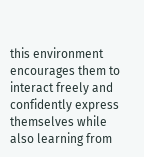this environment encourages them to interact freely and confidently express themselves while also learning from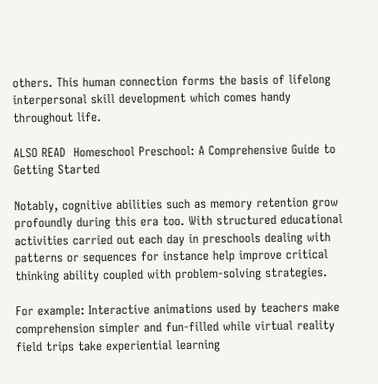others. This human connection forms the basis of lifelong interpersonal skill development which comes handy throughout life.

ALSO READ  Homeschool Preschool: A Comprehensive Guide to Getting Started

Notably, cognitive abilities such as memory retention grow profoundly during this era too. With structured educational activities carried out each day in preschools dealing with patterns or sequences for instance help improve critical thinking ability coupled with problem-solving strategies.

For example: Interactive animations used by teachers make comprehension simpler and fun-filled while virtual reality field trips take experiential learning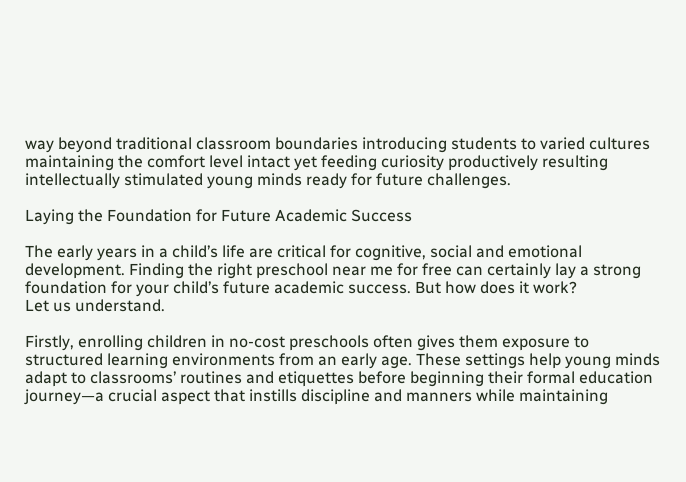way beyond traditional classroom boundaries introducing students to varied cultures maintaining the comfort level intact yet feeding curiosity productively resulting intellectually stimulated young minds ready for future challenges.

Laying the Foundation for Future Academic Success

The early years in a child’s life are critical for cognitive, social and emotional development. Finding the right preschool near me for free can certainly lay a strong foundation for your child’s future academic success. But how does it work?
Let us understand.

Firstly, enrolling children in no-cost preschools often gives them exposure to structured learning environments from an early age. These settings help young minds adapt to classrooms’ routines and etiquettes before beginning their formal education journey—a crucial aspect that instills discipline and manners while maintaining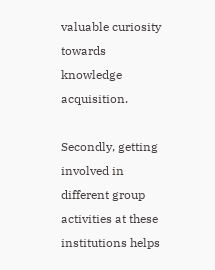valuable curiosity towards knowledge acquisition.

Secondly, getting involved in different group activities at these institutions helps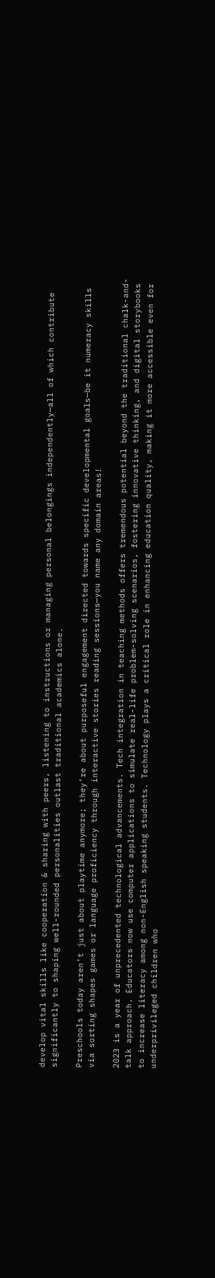develop vital skills like cooperation & sharing with peers, listening to instructions or managing personal belongings independently—all of which contribute significantly to shaping well-rounded personalities outlast traditional academics alone.

Preschools today aren’t just about playtime anymore; they’re about purposeful engagement directed towards specific developmental goals—be it numeracy skills via sorting shapes games or language proficiency through interactive stories reading sessions—you name any domain areas!

2023 is a year of unprecedented technological advancements. Tech integration in teaching methods offers tremendous potential beyond the traditional chalk-and-talk approach. Educators now use computer applications to simulate real-life problem-solving scenarios, fostering innovative thinking, and digital storybooks to increase literacy among non-English speaking students. Technology plays a critical role in enhancing education quality, making it more accessible even for underprivileged children who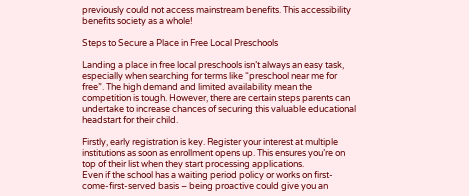previously could not access mainstream benefits. This accessibility benefits society as a whole!

Steps to Secure a Place in Free Local Preschools

Landing a place in free local preschools isn’t always an easy task, especially when searching for terms like “preschool near me for free”. The high demand and limited availability mean the competition is tough. However, there are certain steps parents can undertake to increase chances of securing this valuable educational headstart for their child.

Firstly, early registration is key. Register your interest at multiple institutions as soon as enrollment opens up. This ensures you’re on top of their list when they start processing applications.
Even if the school has a waiting period policy or works on first-come-first-served basis – being proactive could give you an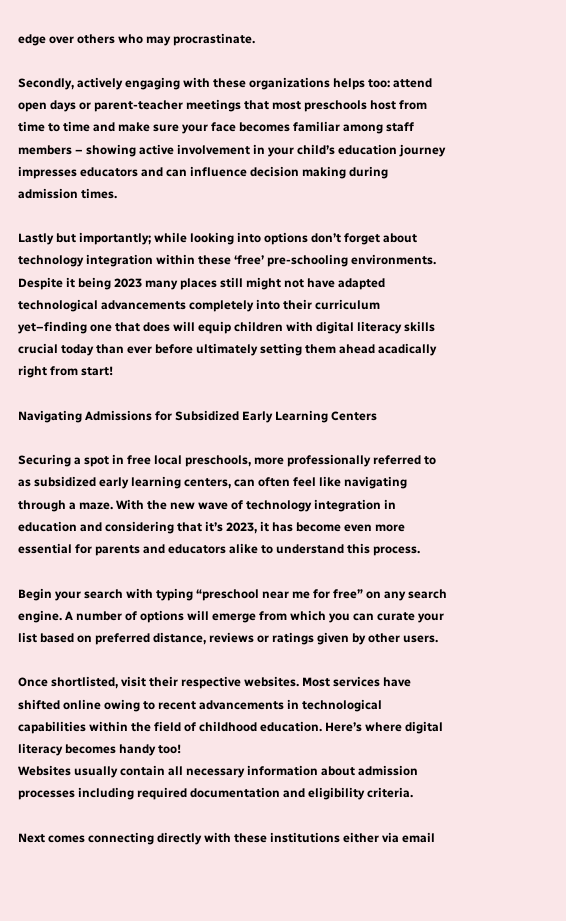edge over others who may procrastinate.

Secondly, actively engaging with these organizations helps too: attend open days or parent-teacher meetings that most preschools host from time to time and make sure your face becomes familiar among staff members – showing active involvement in your child’s education journey impresses educators and can influence decision making during admission times.

Lastly but importantly; while looking into options don’t forget about technology integration within these ‘free’ pre-schooling environments. Despite it being 2023 many places still might not have adapted technological advancements completely into their curriculum yet–finding one that does will equip children with digital literacy skills crucial today than ever before ultimately setting them ahead acadically right from start!

Navigating Admissions for Subsidized Early Learning Centers

Securing a spot in free local preschools, more professionally referred to as subsidized early learning centers, can often feel like navigating through a maze. With the new wave of technology integration in education and considering that it’s 2023, it has become even more essential for parents and educators alike to understand this process.

Begin your search with typing “preschool near me for free” on any search engine. A number of options will emerge from which you can curate your list based on preferred distance, reviews or ratings given by other users.

Once shortlisted, visit their respective websites. Most services have shifted online owing to recent advancements in technological capabilities within the field of childhood education. Here’s where digital literacy becomes handy too!
Websites usually contain all necessary information about admission processes including required documentation and eligibility criteria.

Next comes connecting directly with these institutions either via email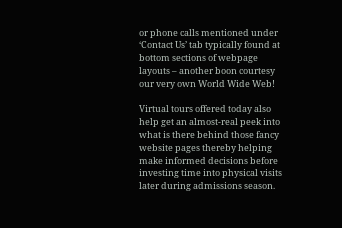or phone calls mentioned under ‘Contact Us’ tab typically found at bottom sections of webpage layouts – another boon courtesy our very own World Wide Web!

Virtual tours offered today also help get an almost-real peek into what is there behind those fancy website pages thereby helping make informed decisions before investing time into physical visits later during admissions season.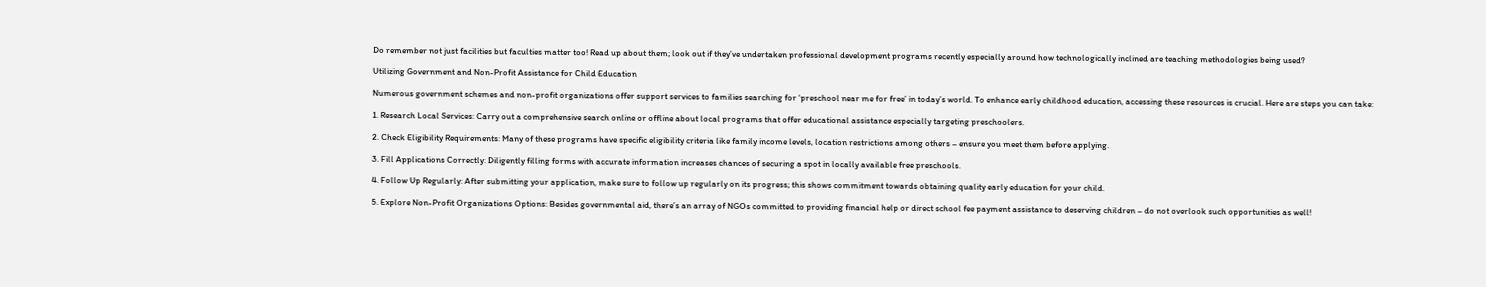Do remember not just facilities but faculties matter too! Read up about them; look out if they’ve undertaken professional development programs recently especially around how technologically inclined are teaching methodologies being used?

Utilizing Government and Non-Profit Assistance for Child Education

Numerous government schemes and non-profit organizations offer support services to families searching for ‘preschool near me for free’ in today’s world. To enhance early childhood education, accessing these resources is crucial. Here are steps you can take:

1. Research Local Services: Carry out a comprehensive search online or offline about local programs that offer educational assistance especially targeting preschoolers.

2. Check Eligibility Requirements: Many of these programs have specific eligibility criteria like family income levels, location restrictions among others – ensure you meet them before applying.

3. Fill Applications Correctly: Diligently filling forms with accurate information increases chances of securing a spot in locally available free preschools.

4. Follow Up Regularly: After submitting your application, make sure to follow up regularly on its progress; this shows commitment towards obtaining quality early education for your child.

5. Explore Non-Profit Organizations Options: Besides governmental aid, there’s an array of NGOs committed to providing financial help or direct school fee payment assistance to deserving children – do not overlook such opportunities as well!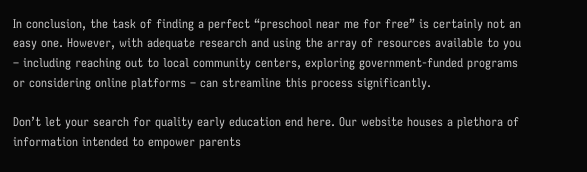In conclusion, the task of finding a perfect “preschool near me for free” is certainly not an easy one. However, with adequate research and using the array of resources available to you – including reaching out to local community centers, exploring government-funded programs or considering online platforms – can streamline this process significantly.

Don’t let your search for quality early education end here. Our website houses a plethora of information intended to empower parents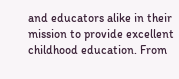and educators alike in their mission to provide excellent childhood education. From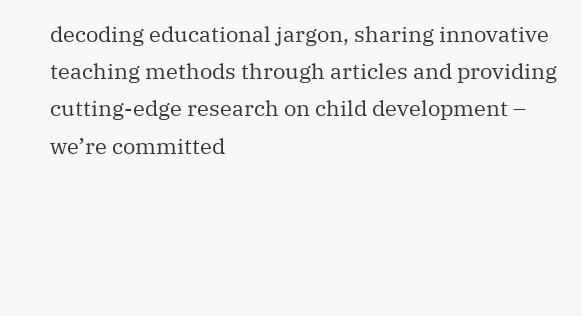decoding educational jargon, sharing innovative teaching methods through articles and providing cutting-edge research on child development – we’re committed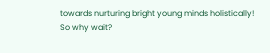towards nurturing bright young minds holistically!
So why wait?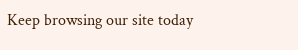Keep browsing our site today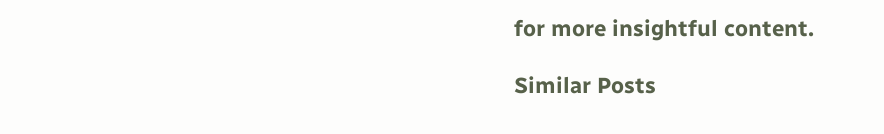for more insightful content.

Similar Posts